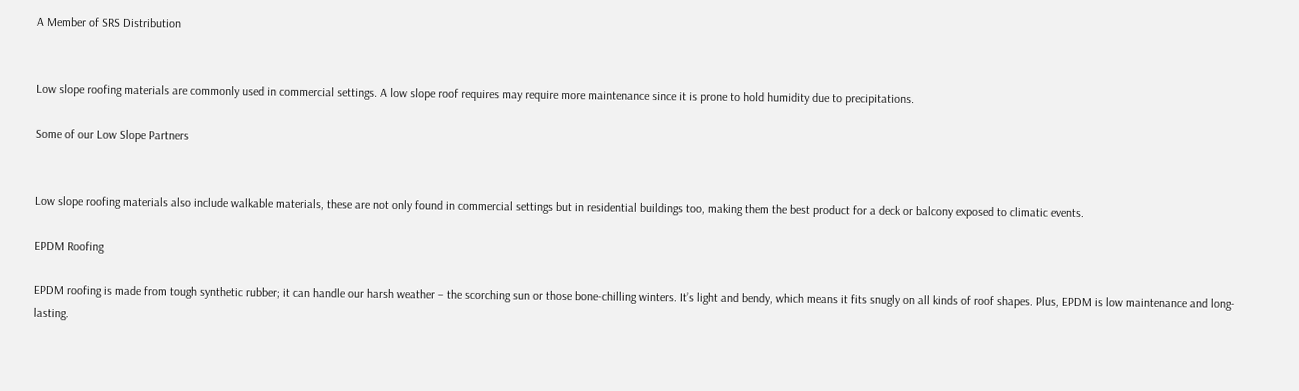A Member of SRS Distribution


Low slope roofing materials are commonly used in commercial settings. A low slope roof requires may require more maintenance since it is prone to hold humidity due to precipitations.

Some of our Low Slope Partners


Low slope roofing materials also include walkable materials, these are not only found in commercial settings but in residential buildings too, making them the best product for a deck or balcony exposed to climatic events.

EPDM Roofing

EPDM roofing is made from tough synthetic rubber; it can handle our harsh weather – the scorching sun or those bone-chilling winters. It’s light and bendy, which means it fits snugly on all kinds of roof shapes. Plus, EPDM is low maintenance and long-lasting.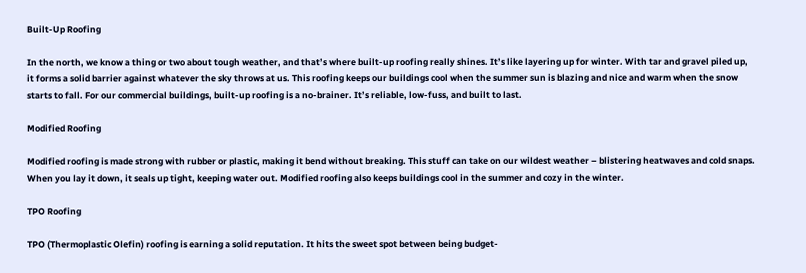Built-Up Roofing

In the north, we know a thing or two about tough weather, and that’s where built-up roofing really shines. It’s like layering up for winter. With tar and gravel piled up, it forms a solid barrier against whatever the sky throws at us. This roofing keeps our buildings cool when the summer sun is blazing and nice and warm when the snow starts to fall. For our commercial buildings, built-up roofing is a no-brainer. It’s reliable, low-fuss, and built to last.

Modified Roofing

Modified roofing is made strong with rubber or plastic, making it bend without breaking. This stuff can take on our wildest weather – blistering heatwaves and cold snaps. When you lay it down, it seals up tight, keeping water out. Modified roofing also keeps buildings cool in the summer and cozy in the winter.

TPO Roofing

TPO (Thermoplastic Olefin) roofing is earning a solid reputation. It hits the sweet spot between being budget-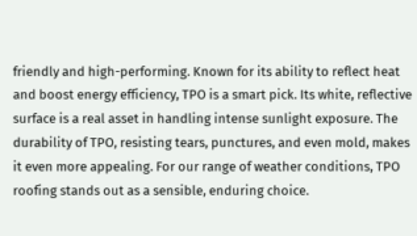friendly and high-performing. Known for its ability to reflect heat and boost energy efficiency, TPO is a smart pick. Its white, reflective surface is a real asset in handling intense sunlight exposure. The durability of TPO, resisting tears, punctures, and even mold, makes it even more appealing. For our range of weather conditions, TPO roofing stands out as a sensible, enduring choice.